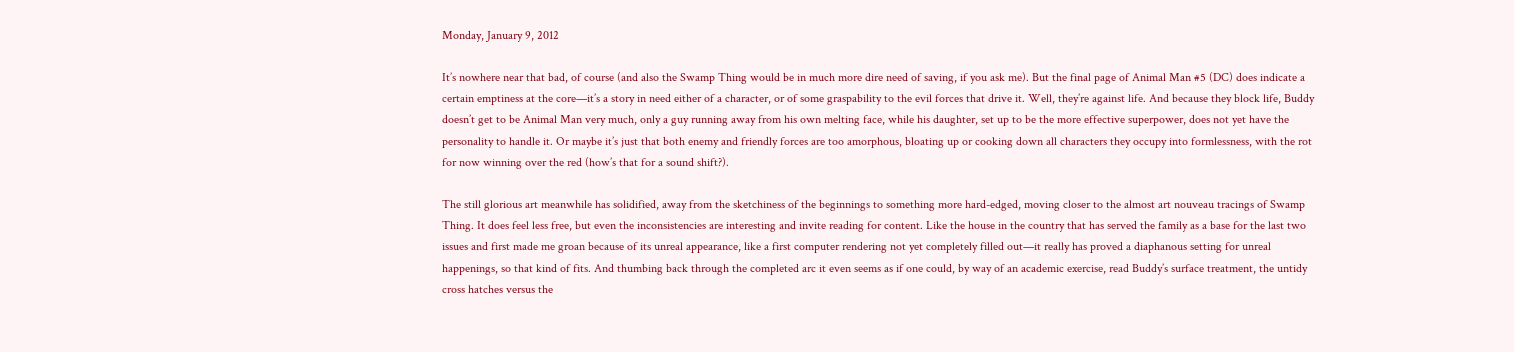Monday, January 9, 2012

It’s nowhere near that bad, of course (and also the Swamp Thing would be in much more dire need of saving, if you ask me). But the final page of Animal Man #5 (DC) does indicate a certain emptiness at the core—it’s a story in need either of a character, or of some graspability to the evil forces that drive it. Well, they’re against life. And because they block life, Buddy doesn’t get to be Animal Man very much, only a guy running away from his own melting face, while his daughter, set up to be the more effective superpower, does not yet have the personality to handle it. Or maybe it’s just that both enemy and friendly forces are too amorphous, bloating up or cooking down all characters they occupy into formlessness, with the rot for now winning over the red (how’s that for a sound shift?).

The still glorious art meanwhile has solidified, away from the sketchiness of the beginnings to something more hard-edged, moving closer to the almost art nouveau tracings of Swamp Thing. It does feel less free, but even the inconsistencies are interesting and invite reading for content. Like the house in the country that has served the family as a base for the last two issues and first made me groan because of its unreal appearance, like a first computer rendering not yet completely filled out—it really has proved a diaphanous setting for unreal happenings, so that kind of fits. And thumbing back through the completed arc it even seems as if one could, by way of an academic exercise, read Buddy’s surface treatment, the untidy cross hatches versus the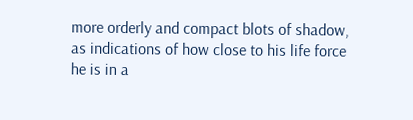more orderly and compact blots of shadow, as indications of how close to his life force he is in a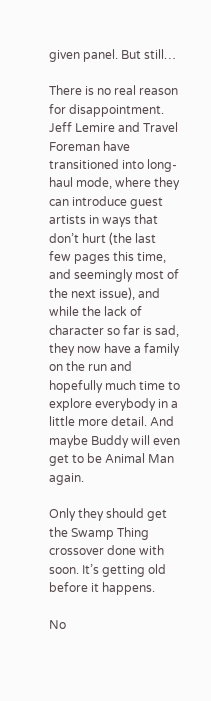given panel. But still…

There is no real reason for disappointment. Jeff Lemire and Travel Foreman have transitioned into long-haul mode, where they can introduce guest artists in ways that don’t hurt (the last few pages this time, and seemingly most of the next issue), and while the lack of character so far is sad, they now have a family on the run and hopefully much time to explore everybody in a little more detail. And maybe Buddy will even get to be Animal Man again.

Only they should get the Swamp Thing crossover done with soon. It’s getting old before it happens.

No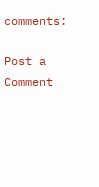comments:

Post a Comment